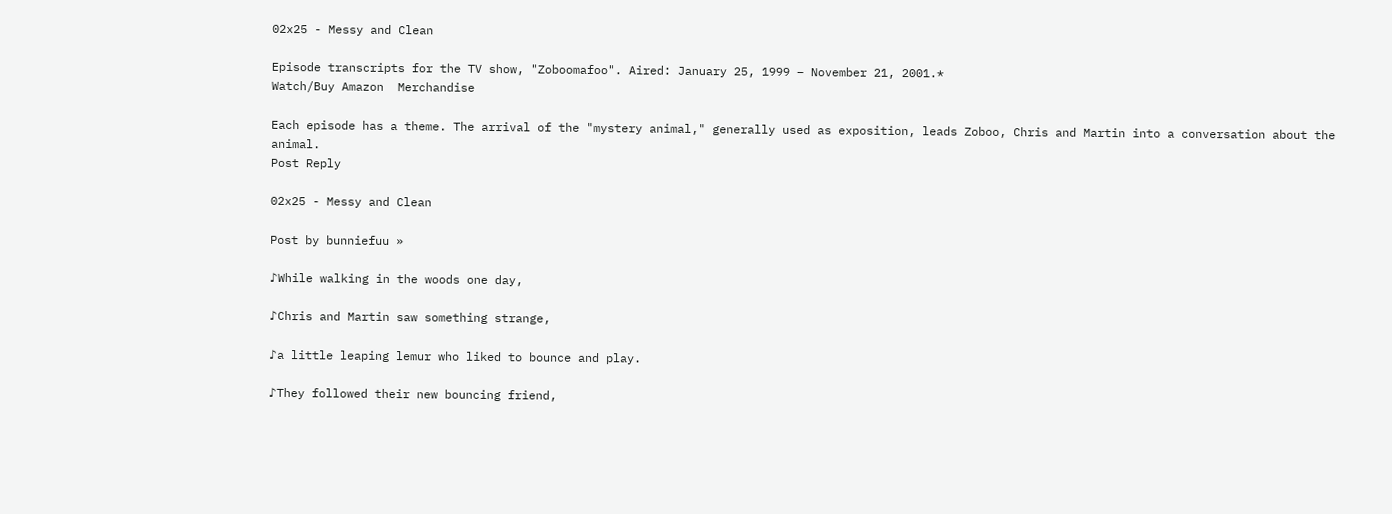02x25 - Messy and Clean

Episode transcripts for the TV show, "Zoboomafoo". Aired: January 25, 1999 – November 21, 2001.*
Watch/Buy Amazon  Merchandise

Each episode has a theme. The arrival of the "mystery animal," generally used as exposition, leads Zoboo, Chris and Martin into a conversation about the animal.
Post Reply

02x25 - Messy and Clean

Post by bunniefuu »

♪While walking in the woods one day,

♪Chris and Martin saw something strange,

♪a little leaping lemur who liked to bounce and play.

♪They followed their new bouncing friend,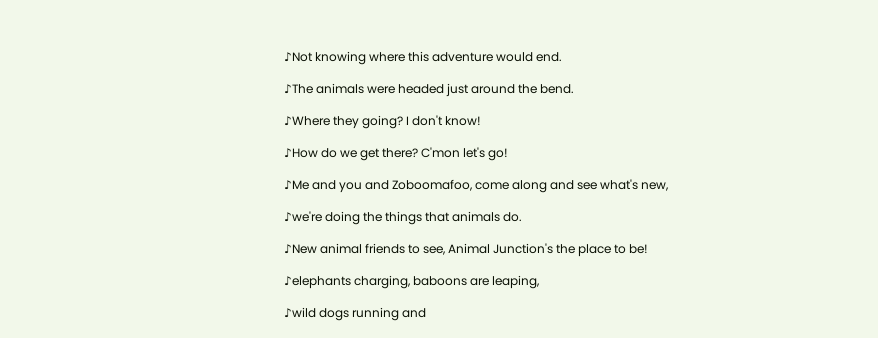♪Not knowing where this adventure would end.

♪The animals were headed just around the bend.

♪Where they going? I don't know!

♪How do we get there? C'mon let's go!

♪Me and you and Zoboomafoo, come along and see what's new,

♪we're doing the things that animals do.

♪New animal friends to see, Animal Junction's the place to be!

♪elephants charging, baboons are leaping,

♪wild dogs running and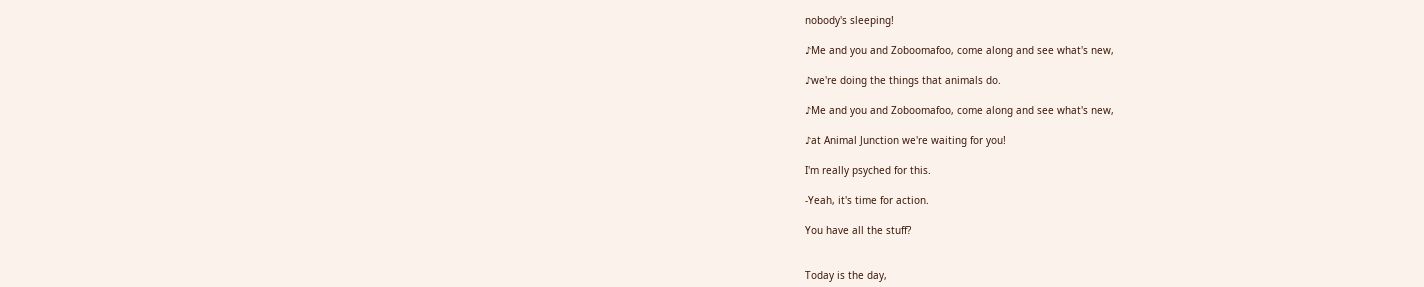nobody's sleeping!

♪Me and you and Zoboomafoo, come along and see what's new,

♪we're doing the things that animals do.

♪Me and you and Zoboomafoo, come along and see what's new,

♪at Animal Junction we're waiting for you!

I'm really psyched for this.

-Yeah, it's time for action.

You have all the stuff?


Today is the day,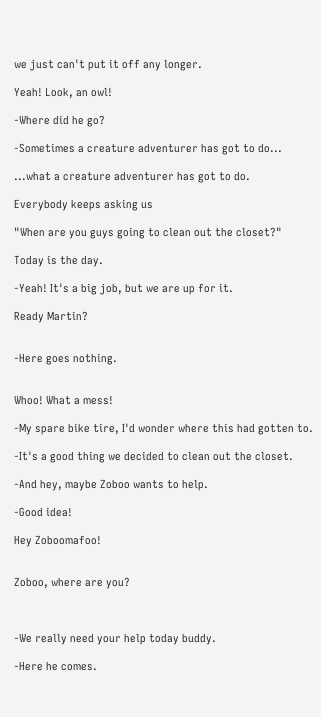we just can't put it off any longer.

Yeah! Look, an owl!

-Where did he go?

-Sometimes a creature adventurer has got to do...

...what a creature adventurer has got to do.

Everybody keeps asking us

"When are you guys going to clean out the closet?"

Today is the day.

-Yeah! It's a big job, but we are up for it.

Ready Martin?


-Here goes nothing.


Whoo! What a mess!

-My spare bike tire, I'd wonder where this had gotten to.

-It's a good thing we decided to clean out the closet.

-And hey, maybe Zoboo wants to help.

-Good idea!

Hey Zoboomafoo!


Zoboo, where are you?



-We really need your help today buddy.

-Here he comes.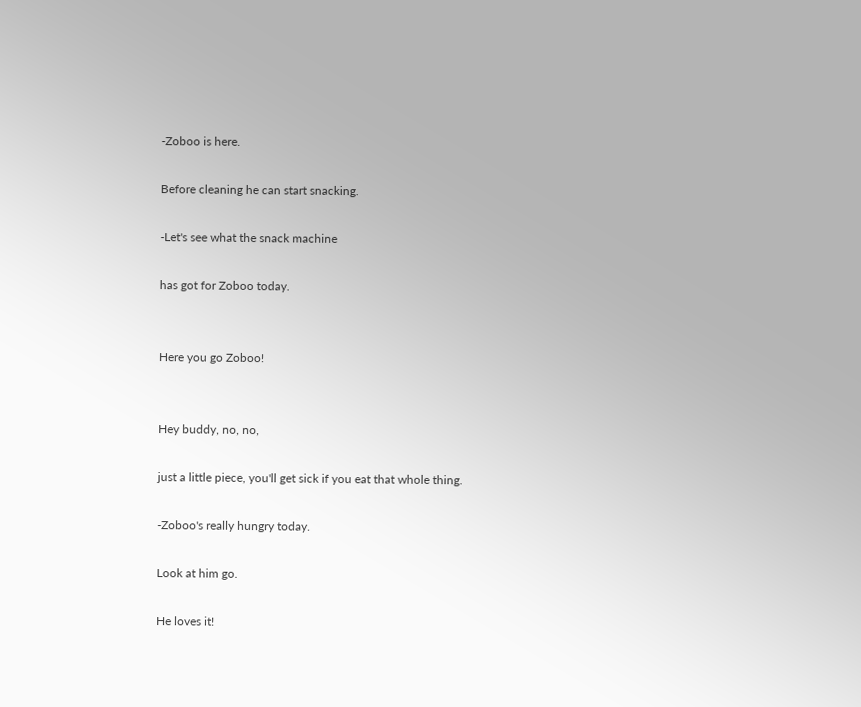-Zoboo is here.

Before cleaning he can start snacking.

-Let's see what the snack machine

has got for Zoboo today.


Here you go Zoboo!


Hey buddy, no, no,

just a little piece, you'll get sick if you eat that whole thing.

-Zoboo's really hungry today.

Look at him go.

He loves it!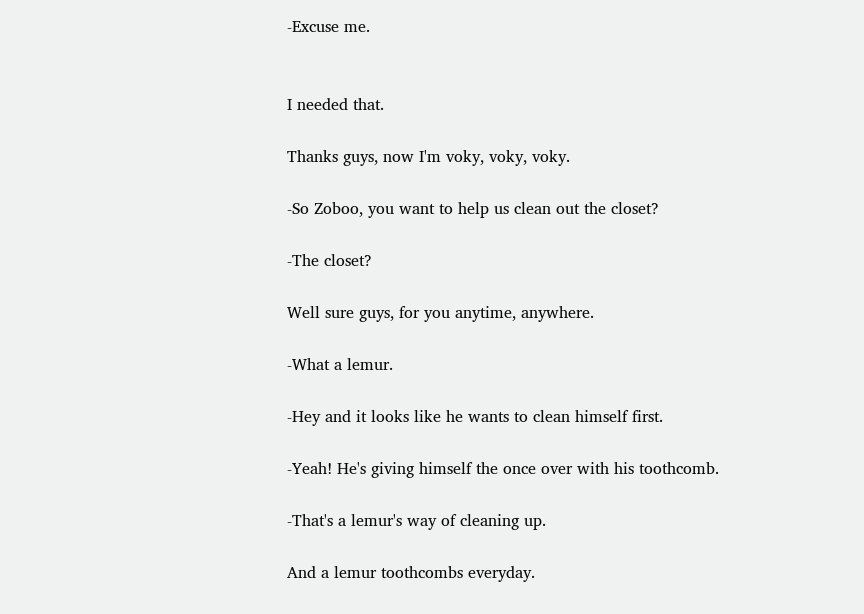-Excuse me.


I needed that.

Thanks guys, now I'm voky, voky, voky.

-So Zoboo, you want to help us clean out the closet?

-The closet?

Well sure guys, for you anytime, anywhere.

-What a lemur.

-Hey and it looks like he wants to clean himself first.

-Yeah! He's giving himself the once over with his toothcomb.

-That's a lemur's way of cleaning up.

And a lemur toothcombs everyday.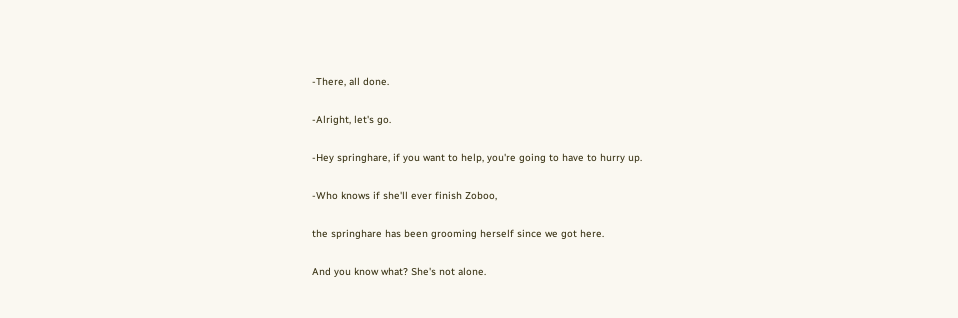-There, all done.

-Alright, let's go.

-Hey springhare, if you want to help, you're going to have to hurry up.

-Who knows if she'll ever finish Zoboo,

the springhare has been grooming herself since we got here.

And you know what? She's not alone.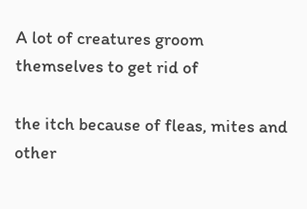A lot of creatures groom themselves to get rid of

the itch because of fleas, mites and other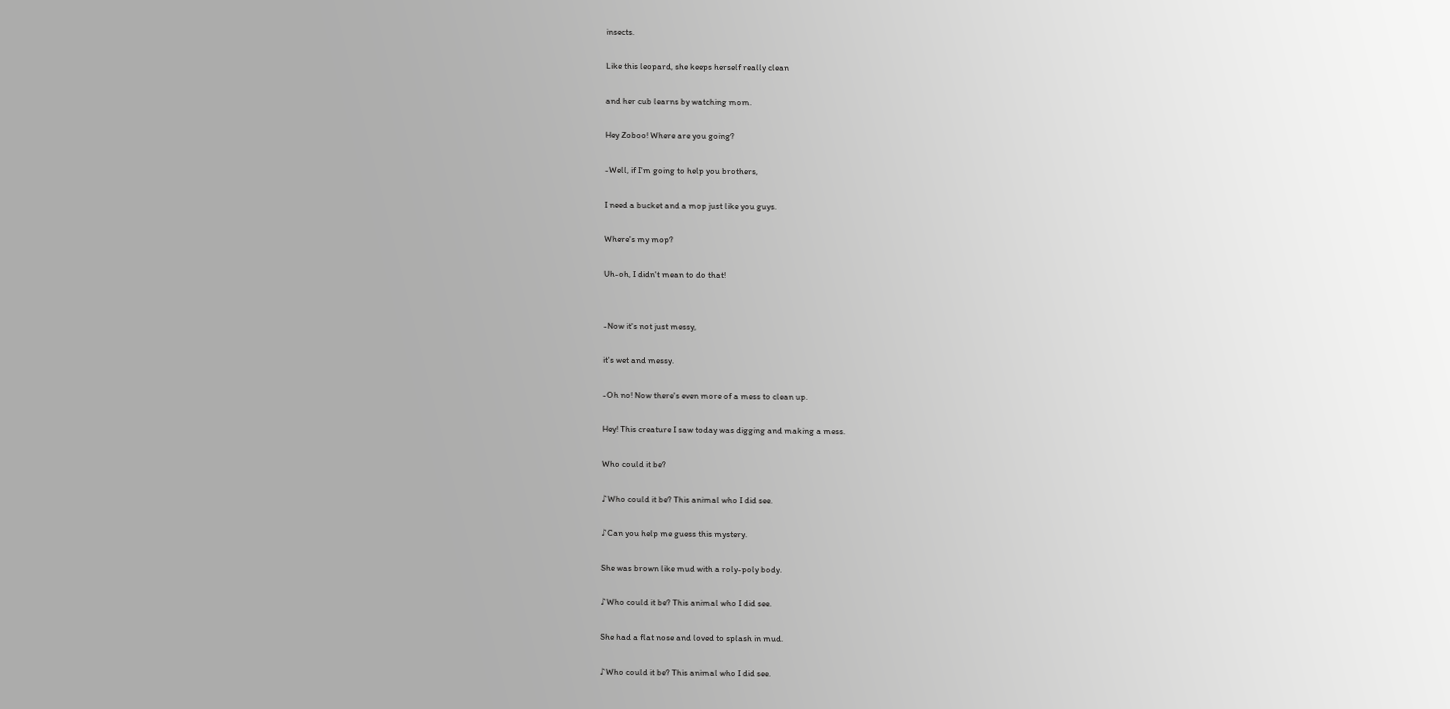insects.

Like this leopard, she keeps herself really clean

and her cub learns by watching mom.

Hey Zoboo! Where are you going?

-Well, if I'm going to help you brothers,

I need a bucket and a mop just like you guys.

Where's my mop?

Uh-oh, I didn't mean to do that!


-Now it's not just messy,

it's wet and messy.

-Oh no! Now there's even more of a mess to clean up.

Hey! This creature I saw today was digging and making a mess.

Who could it be?

♪Who could it be? This animal who I did see.

♪Can you help me guess this mystery.

She was brown like mud with a roly-poly body.

♪Who could it be? This animal who I did see.

She had a flat nose and loved to splash in mud.

♪Who could it be? This animal who I did see.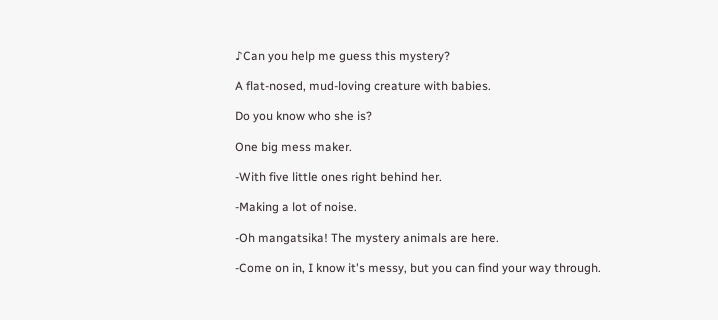♪Can you help me guess this mystery?

A flat-nosed, mud-loving creature with babies.

Do you know who she is?

One big mess maker.

-With five little ones right behind her.

-Making a lot of noise.

-Oh mangatsika! The mystery animals are here.

-Come on in, I know it's messy, but you can find your way through.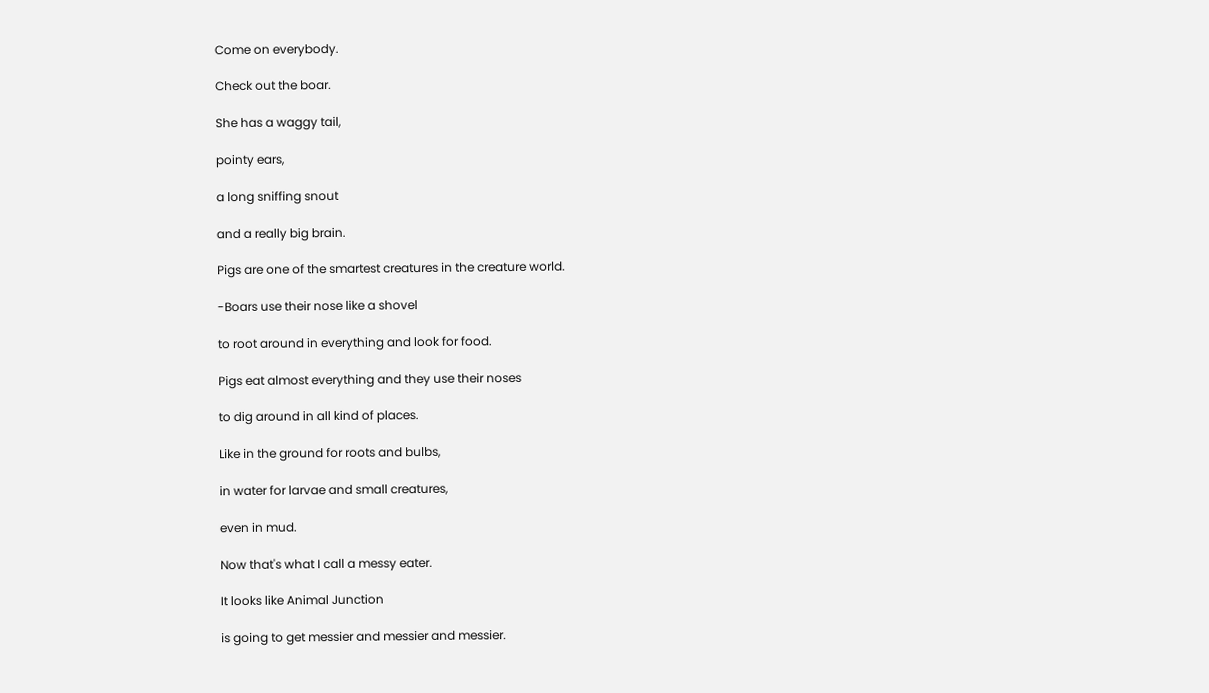Come on everybody.

Check out the boar.

She has a waggy tail,

pointy ears,

a long sniffing snout

and a really big brain.

Pigs are one of the smartest creatures in the creature world.

-Boars use their nose like a shovel

to root around in everything and look for food.

Pigs eat almost everything and they use their noses

to dig around in all kind of places.

Like in the ground for roots and bulbs,

in water for larvae and small creatures,

even in mud.

Now that's what I call a messy eater.

It looks like Animal Junction

is going to get messier and messier and messier.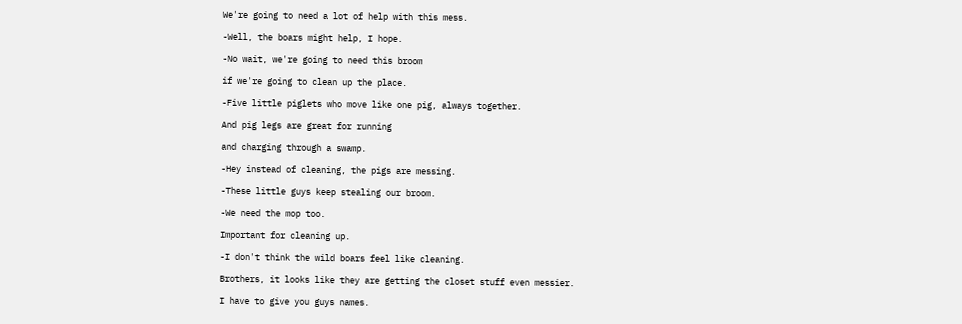We're going to need a lot of help with this mess.

-Well, the boars might help, I hope.

-No wait, we're going to need this broom

if we're going to clean up the place.

-Five little piglets who move like one pig, always together.

And pig legs are great for running

and charging through a swamp.

-Hey instead of cleaning, the pigs are messing.

-These little guys keep stealing our broom.

-We need the mop too.

Important for cleaning up.

-I don't think the wild boars feel like cleaning.

Brothers, it looks like they are getting the closet stuff even messier.

I have to give you guys names.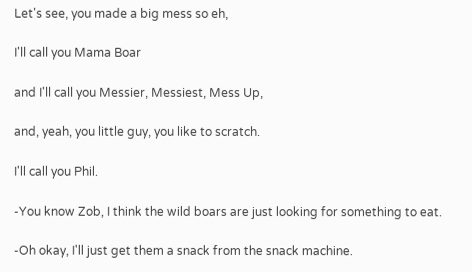Let's see, you made a big mess so eh,

I'll call you Mama Boar

and I'll call you Messier, Messiest, Mess Up,

and, yeah, you little guy, you like to scratch.

I'll call you Phil.

-You know Zob, I think the wild boars are just looking for something to eat.

-Oh okay, I'll just get them a snack from the snack machine.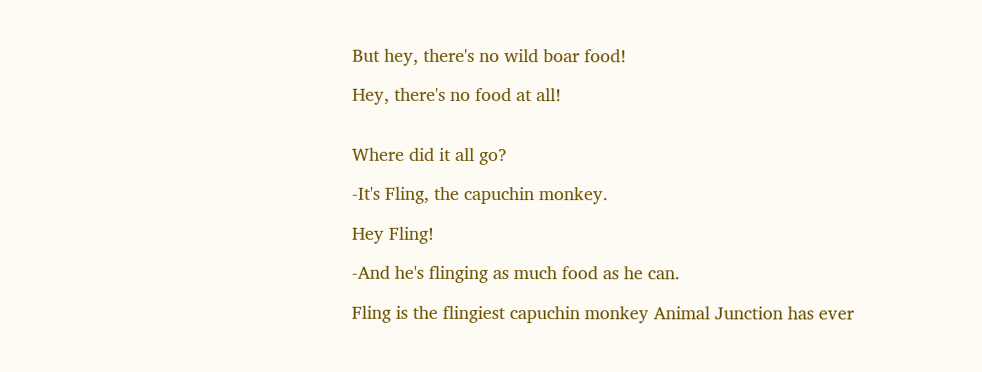But hey, there's no wild boar food!

Hey, there's no food at all!


Where did it all go?

-It's Fling, the capuchin monkey.

Hey Fling!

-And he's flinging as much food as he can.

Fling is the flingiest capuchin monkey Animal Junction has ever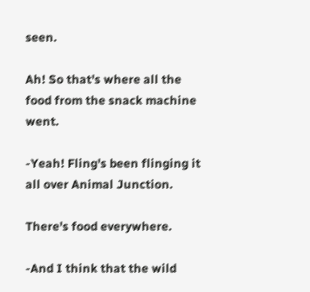seen.

Ah! So that's where all the food from the snack machine went.

-Yeah! Fling's been flinging it all over Animal Junction.

There's food everywhere.

-And I think that the wild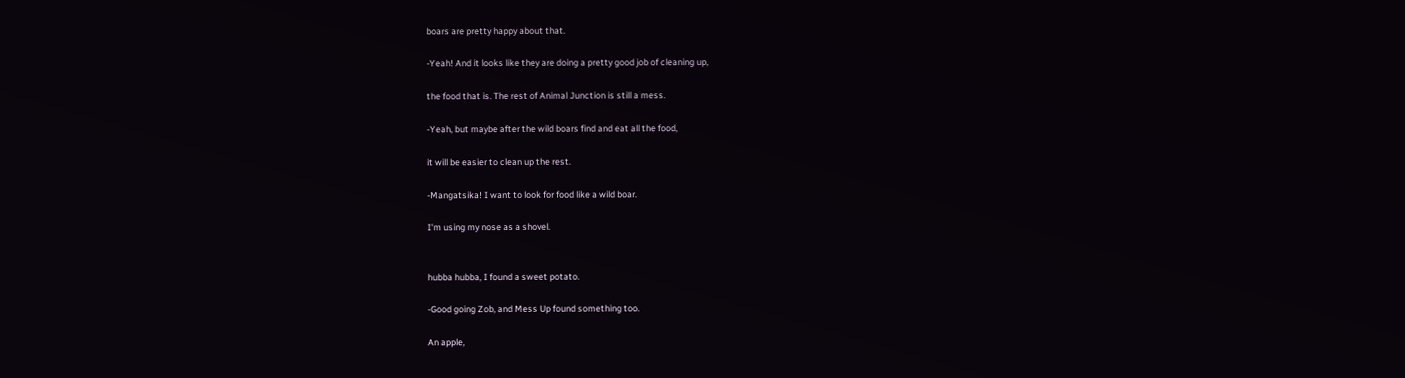boars are pretty happy about that.

-Yeah! And it looks like they are doing a pretty good job of cleaning up,

the food that is. The rest of Animal Junction is still a mess.

-Yeah, but maybe after the wild boars find and eat all the food,

it will be easier to clean up the rest.

-Mangatsika! I want to look for food like a wild boar.

I'm using my nose as a shovel.


hubba hubba, I found a sweet potato.

-Good going Zob, and Mess Up found something too.

An apple,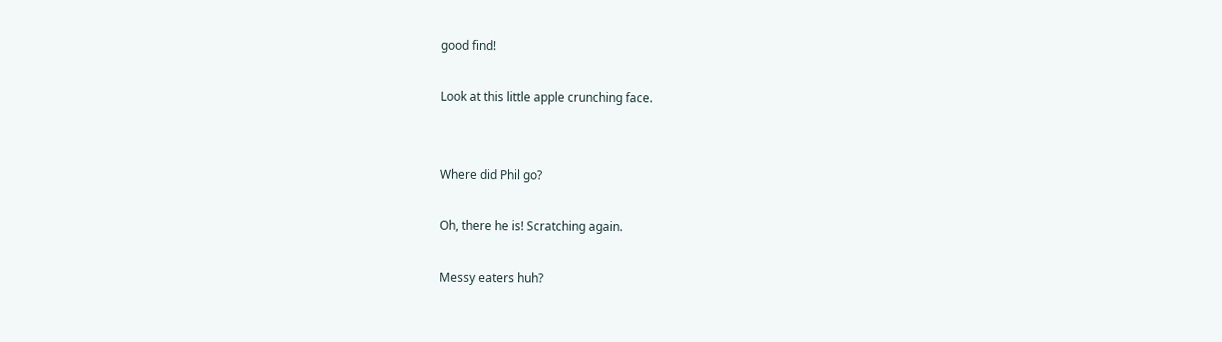good find!

Look at this little apple crunching face.


Where did Phil go?

Oh, there he is! Scratching again.

Messy eaters huh?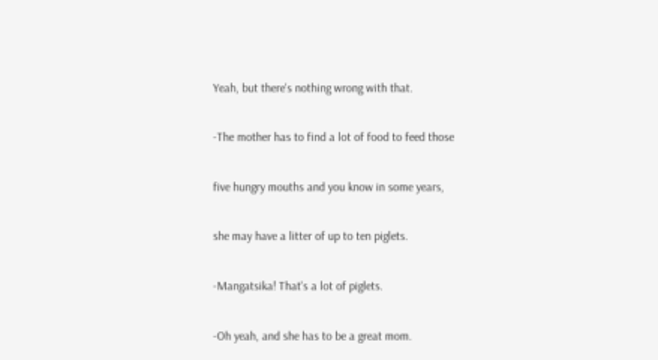Yeah, but there's nothing wrong with that.

-The mother has to find a lot of food to feed those

five hungry mouths and you know in some years,

she may have a litter of up to ten piglets.

-Mangatsika! That's a lot of piglets.

-Oh yeah, and she has to be a great mom.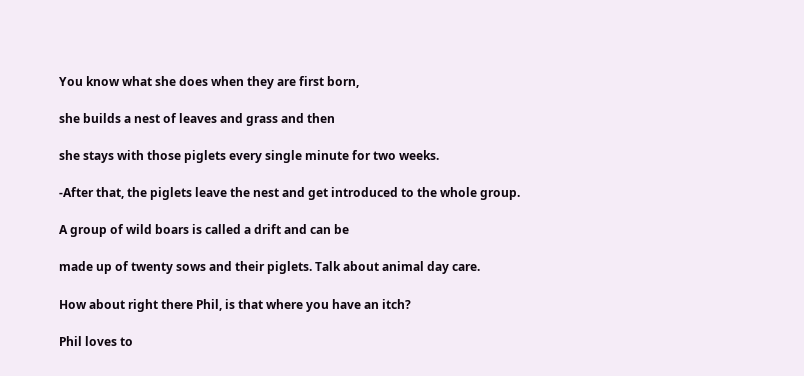You know what she does when they are first born,

she builds a nest of leaves and grass and then

she stays with those piglets every single minute for two weeks.

-After that, the piglets leave the nest and get introduced to the whole group.

A group of wild boars is called a drift and can be

made up of twenty sows and their piglets. Talk about animal day care.

How about right there Phil, is that where you have an itch?

Phil loves to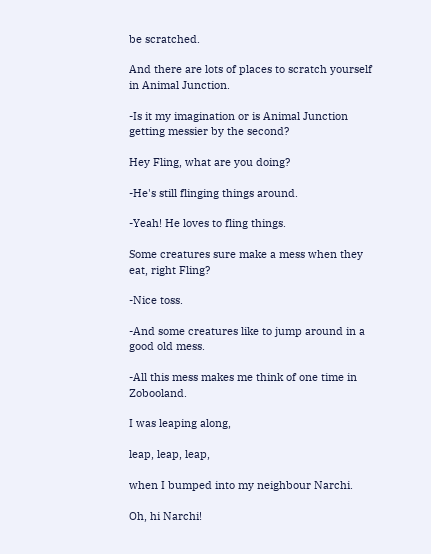be scratched.

And there are lots of places to scratch yourself in Animal Junction.

-Is it my imagination or is Animal Junction getting messier by the second?

Hey Fling, what are you doing?

-He's still flinging things around.

-Yeah! He loves to fling things.

Some creatures sure make a mess when they eat, right Fling?

-Nice toss.

-And some creatures like to jump around in a good old mess.

-All this mess makes me think of one time in Zobooland.

I was leaping along,

leap, leap, leap,

when I bumped into my neighbour Narchi.

Oh, hi Narchi!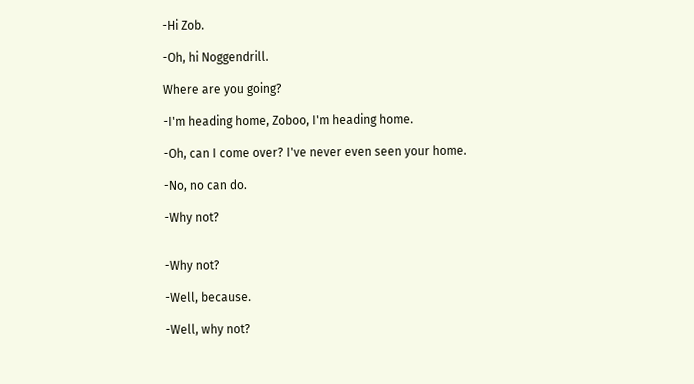-Hi Zob.

-Oh, hi Noggendrill.

Where are you going?

-I'm heading home, Zoboo, I'm heading home.

-Oh, can I come over? I've never even seen your home.

-No, no can do.

-Why not?


-Why not?

-Well, because.

-Well, why not?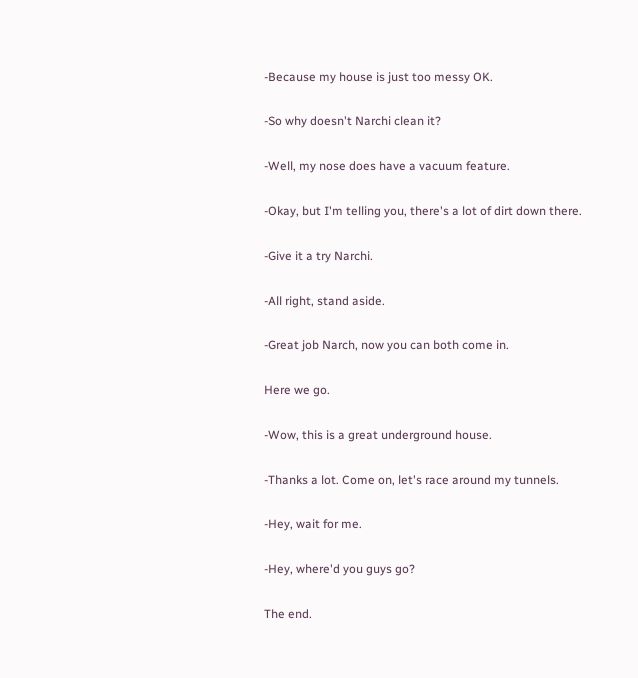-Because my house is just too messy OK.

-So why doesn't Narchi clean it?

-Well, my nose does have a vacuum feature.

-Okay, but I'm telling you, there's a lot of dirt down there.

-Give it a try Narchi.

-All right, stand aside.

-Great job Narch, now you can both come in.

Here we go.

-Wow, this is a great underground house.

-Thanks a lot. Come on, let's race around my tunnels.

-Hey, wait for me.

-Hey, where'd you guys go?

The end.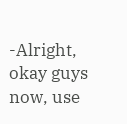-Alright, okay guys now, use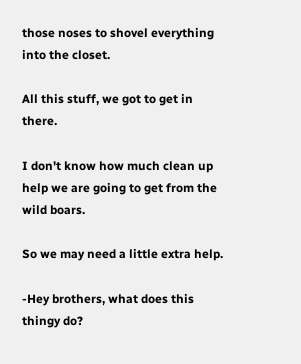those noses to shovel everything into the closet.

All this stuff, we got to get in there.

I don't know how much clean up help we are going to get from the wild boars.

So we may need a little extra help.

-Hey brothers, what does this thingy do?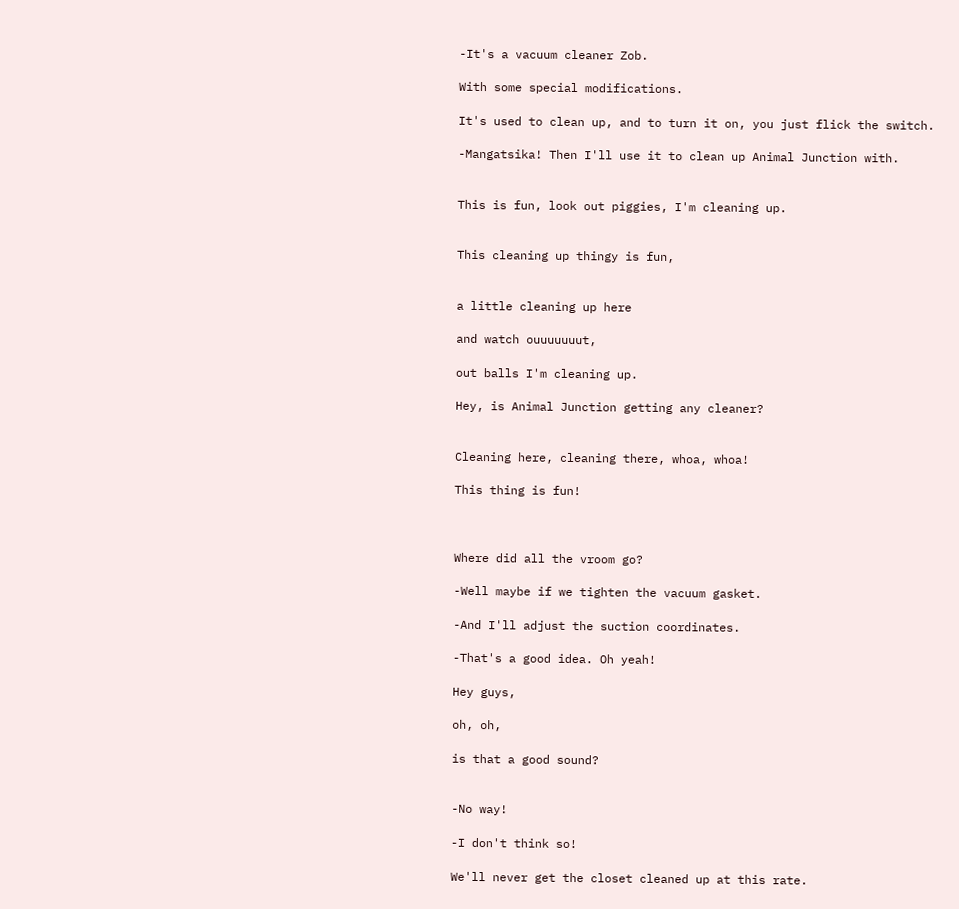-It's a vacuum cleaner Zob.

With some special modifications.

It's used to clean up, and to turn it on, you just flick the switch.

-Mangatsika! Then I'll use it to clean up Animal Junction with.


This is fun, look out piggies, I'm cleaning up.


This cleaning up thingy is fun,


a little cleaning up here

and watch ouuuuuuut,

out balls I'm cleaning up.

Hey, is Animal Junction getting any cleaner?


Cleaning here, cleaning there, whoa, whoa!

This thing is fun!



Where did all the vroom go?

-Well maybe if we tighten the vacuum gasket.

-And I'll adjust the suction coordinates.

-That's a good idea. Oh yeah!

Hey guys,

oh, oh,

is that a good sound?


-No way!

-I don't think so!

We'll never get the closet cleaned up at this rate.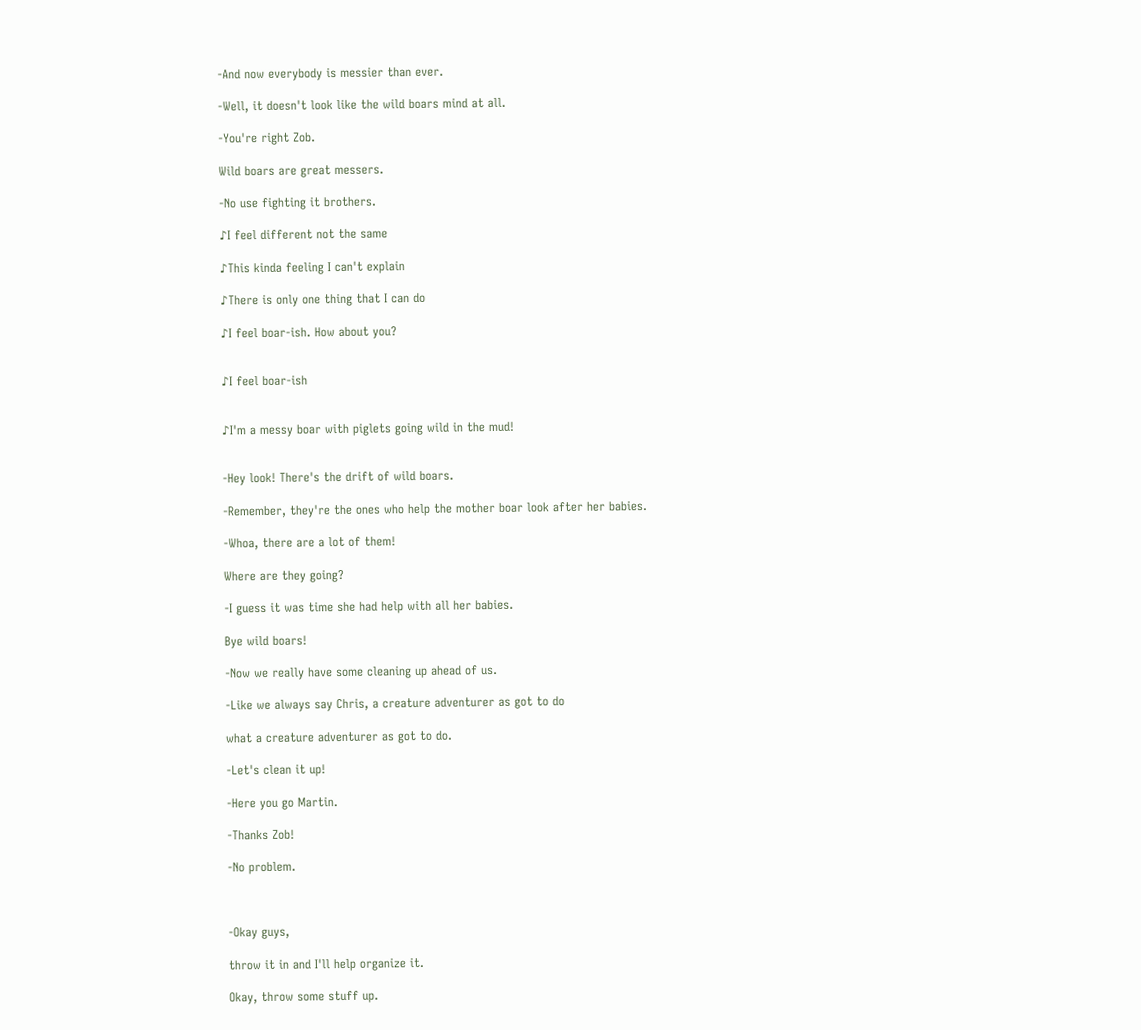-And now everybody is messier than ever.

-Well, it doesn't look like the wild boars mind at all.

-You're right Zob.

Wild boars are great messers.

-No use fighting it brothers.

♪I feel different not the same

♪This kinda feeling I can't explain

♪There is only one thing that I can do

♪I feel boar-ish. How about you?


♪I feel boar-ish


♪I'm a messy boar with piglets going wild in the mud!


-Hey look! There's the drift of wild boars.

-Remember, they're the ones who help the mother boar look after her babies.

-Whoa, there are a lot of them!

Where are they going?

-I guess it was time she had help with all her babies.

Bye wild boars!

-Now we really have some cleaning up ahead of us.

-Like we always say Chris, a creature adventurer as got to do

what a creature adventurer as got to do.

-Let's clean it up!

-Here you go Martin.

-Thanks Zob!

-No problem.



-Okay guys,

throw it in and I'll help organize it.

Okay, throw some stuff up.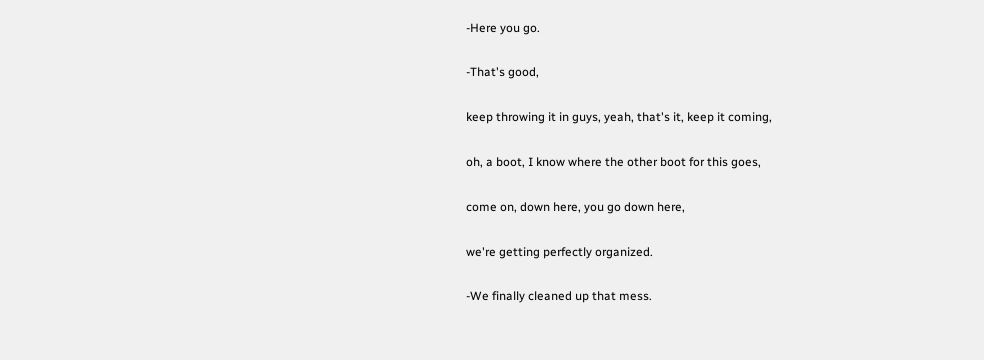-Here you go.

-That's good,

keep throwing it in guys, yeah, that's it, keep it coming,

oh, a boot, I know where the other boot for this goes,

come on, down here, you go down here,

we're getting perfectly organized.

-We finally cleaned up that mess.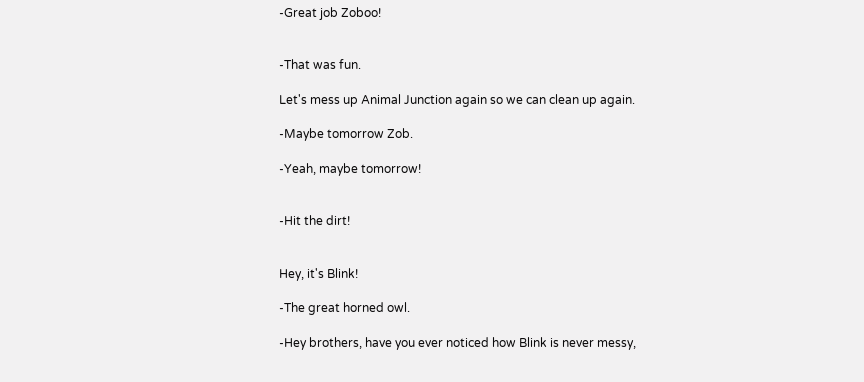-Great job Zoboo!


-That was fun.

Let's mess up Animal Junction again so we can clean up again.

-Maybe tomorrow Zob.

-Yeah, maybe tomorrow!


-Hit the dirt!


Hey, it's Blink!

-The great horned owl.

-Hey brothers, have you ever noticed how Blink is never messy,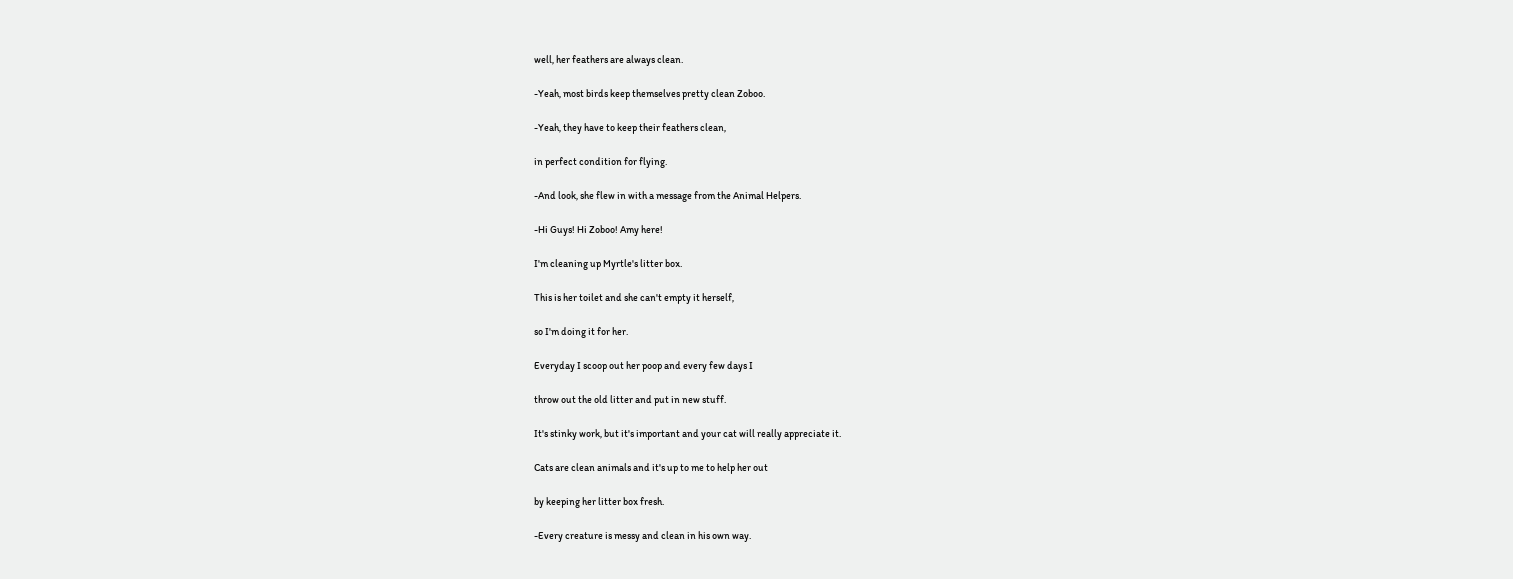well, her feathers are always clean.

-Yeah, most birds keep themselves pretty clean Zoboo.

-Yeah, they have to keep their feathers clean,

in perfect condition for flying.

-And look, she flew in with a message from the Animal Helpers.

-Hi Guys! Hi Zoboo! Amy here!

I'm cleaning up Myrtle's litter box.

This is her toilet and she can't empty it herself,

so I'm doing it for her.

Everyday I scoop out her poop and every few days I

throw out the old litter and put in new stuff.

It's stinky work, but it's important and your cat will really appreciate it.

Cats are clean animals and it's up to me to help her out

by keeping her litter box fresh.

-Every creature is messy and clean in his own way.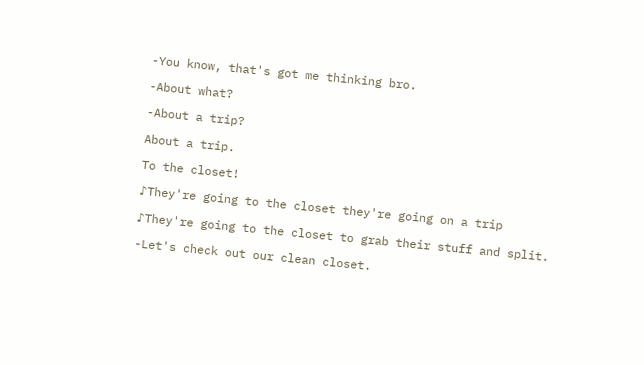-You know, that's got me thinking bro.

-About what?

-About a trip?

About a trip.

To the closet!

♪They're going to the closet they're going on a trip

♪They're going to the closet to grab their stuff and split.

-Let's check out our clean closet.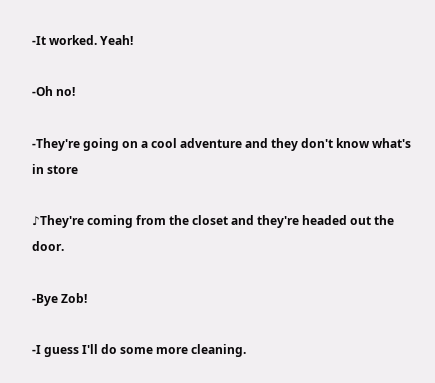-It worked. Yeah!

-Oh no!

-They're going on a cool adventure and they don't know what's in store

♪They're coming from the closet and they're headed out the door.

-Bye Zob!

-I guess I'll do some more cleaning.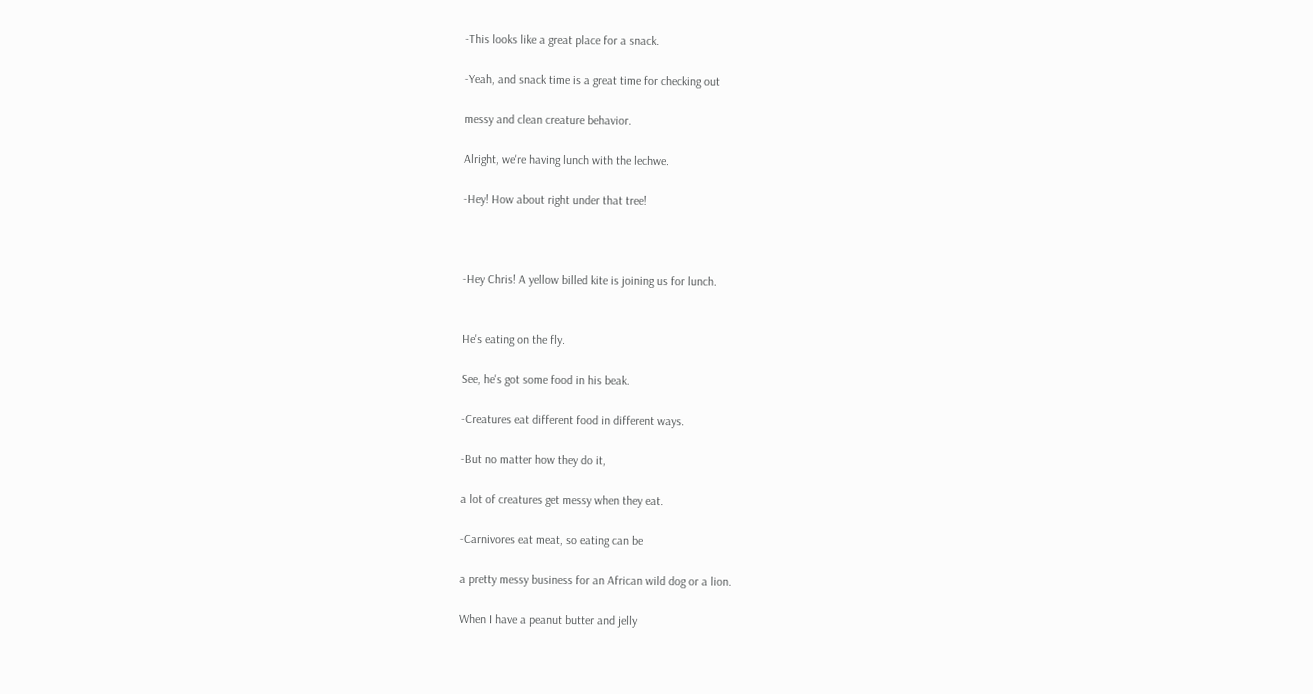-This looks like a great place for a snack.

-Yeah, and snack time is a great time for checking out

messy and clean creature behavior.

Alright, we're having lunch with the lechwe.

-Hey! How about right under that tree!



-Hey Chris! A yellow billed kite is joining us for lunch.


He's eating on the fly.

See, he's got some food in his beak.

-Creatures eat different food in different ways.

-But no matter how they do it,

a lot of creatures get messy when they eat.

-Carnivores eat meat, so eating can be

a pretty messy business for an African wild dog or a lion.

When I have a peanut butter and jelly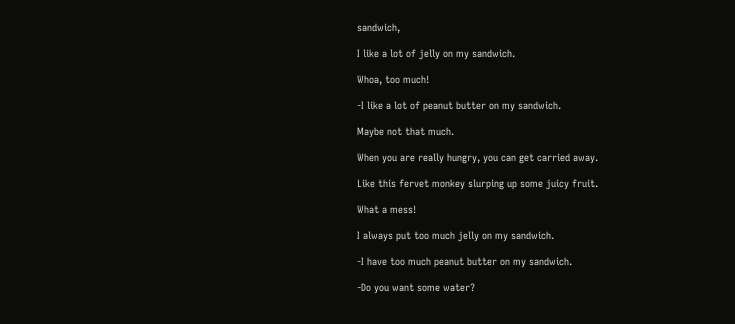sandwich,

I like a lot of jelly on my sandwich.

Whoa, too much!

-I like a lot of peanut butter on my sandwich.

Maybe not that much.

When you are really hungry, you can get carried away.

Like this fervet monkey slurping up some juicy fruit.

What a mess!

I always put too much jelly on my sandwich.

-I have too much peanut butter on my sandwich.

-Do you want some water?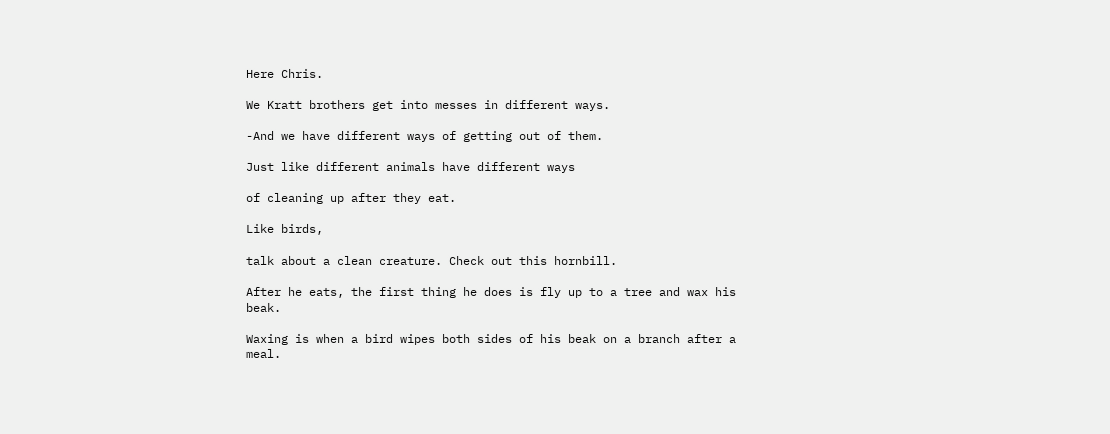Here Chris.

We Kratt brothers get into messes in different ways.

-And we have different ways of getting out of them.

Just like different animals have different ways

of cleaning up after they eat.

Like birds,

talk about a clean creature. Check out this hornbill.

After he eats, the first thing he does is fly up to a tree and wax his beak.

Waxing is when a bird wipes both sides of his beak on a branch after a meal.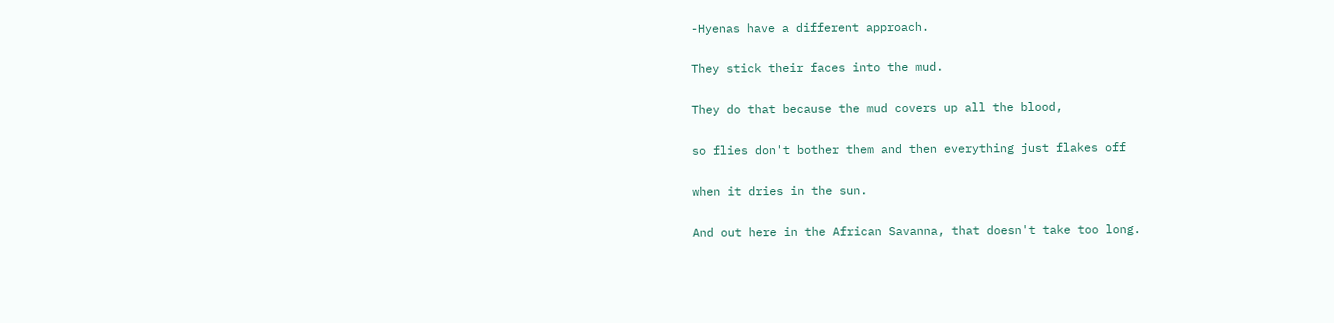-Hyenas have a different approach.

They stick their faces into the mud.

They do that because the mud covers up all the blood,

so flies don't bother them and then everything just flakes off

when it dries in the sun.

And out here in the African Savanna, that doesn't take too long.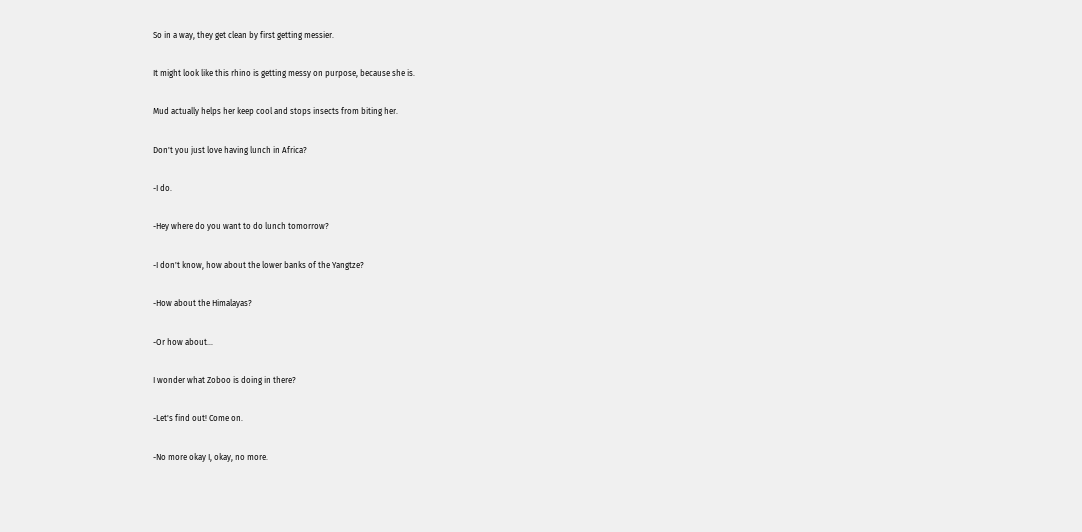So in a way, they get clean by first getting messier.

It might look like this rhino is getting messy on purpose, because she is.

Mud actually helps her keep cool and stops insects from biting her.

Don't you just love having lunch in Africa?

-I do.

-Hey where do you want to do lunch tomorrow?

-I don't know, how about the lower banks of the Yangtze?

-How about the Himalayas?

-Or how about...

I wonder what Zoboo is doing in there?

-Let's find out! Come on.

-No more okay I, okay, no more.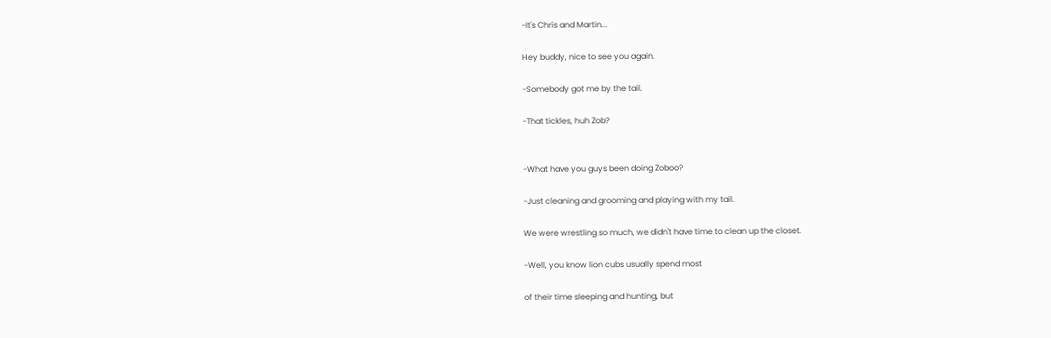-It's Chris and Martin...

Hey buddy, nice to see you again.

-Somebody got me by the tail.

-That tickles, huh Zob?


-What have you guys been doing Zoboo?

-Just cleaning and grooming and playing with my tail.

We were wrestling so much, we didn't have time to clean up the closet.

-Well, you know lion cubs usually spend most

of their time sleeping and hunting, but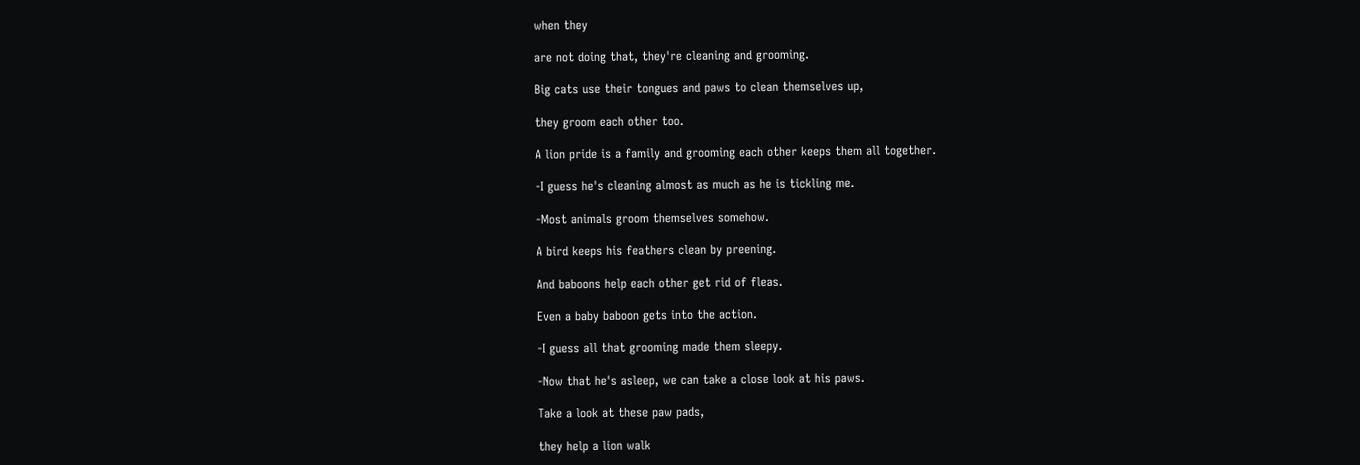when they

are not doing that, they're cleaning and grooming.

Big cats use their tongues and paws to clean themselves up,

they groom each other too.

A lion pride is a family and grooming each other keeps them all together.

-I guess he's cleaning almost as much as he is tickling me.

-Most animals groom themselves somehow.

A bird keeps his feathers clean by preening.

And baboons help each other get rid of fleas.

Even a baby baboon gets into the action.

-I guess all that grooming made them sleepy.

-Now that he's asleep, we can take a close look at his paws.

Take a look at these paw pads,

they help a lion walk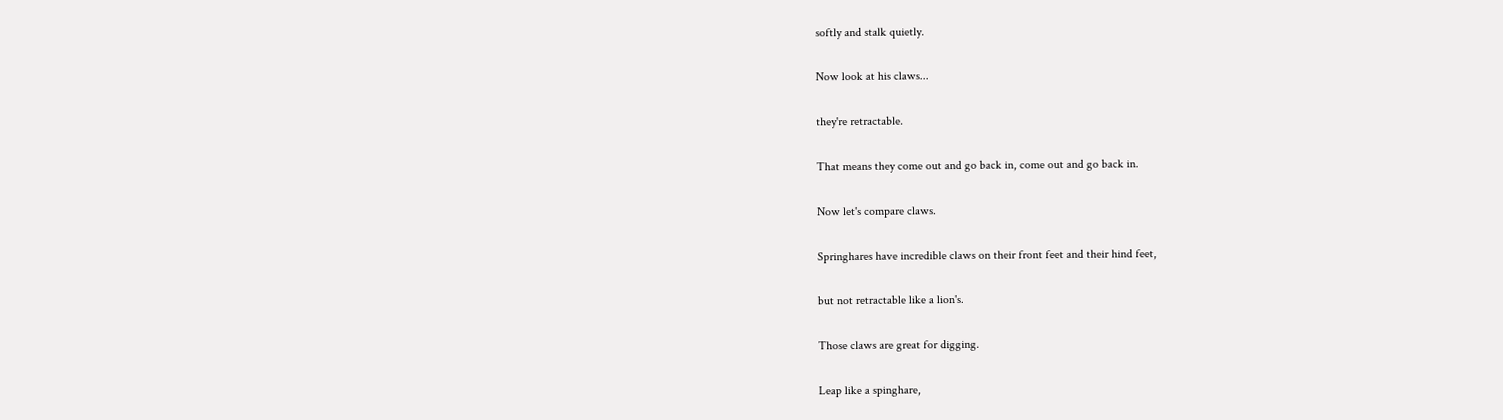softly and stalk quietly.

Now look at his claws...

they're retractable.

That means they come out and go back in, come out and go back in.

Now let's compare claws.

Springhares have incredible claws on their front feet and their hind feet,

but not retractable like a lion's.

Those claws are great for digging.

Leap like a spinghare,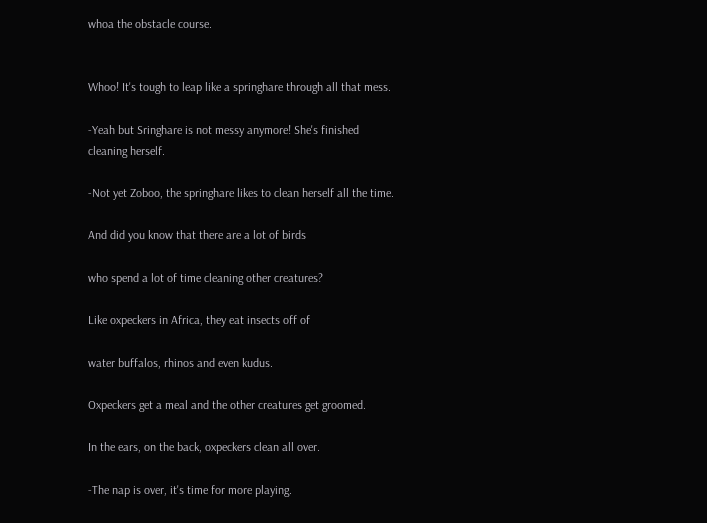whoa the obstacle course.


Whoo! It's tough to leap like a springhare through all that mess.

-Yeah but Sringhare is not messy anymore! She's finished cleaning herself.

-Not yet Zoboo, the springhare likes to clean herself all the time.

And did you know that there are a lot of birds

who spend a lot of time cleaning other creatures?

Like oxpeckers in Africa, they eat insects off of

water buffalos, rhinos and even kudus.

Oxpeckers get a meal and the other creatures get groomed.

In the ears, on the back, oxpeckers clean all over.

-The nap is over, it's time for more playing.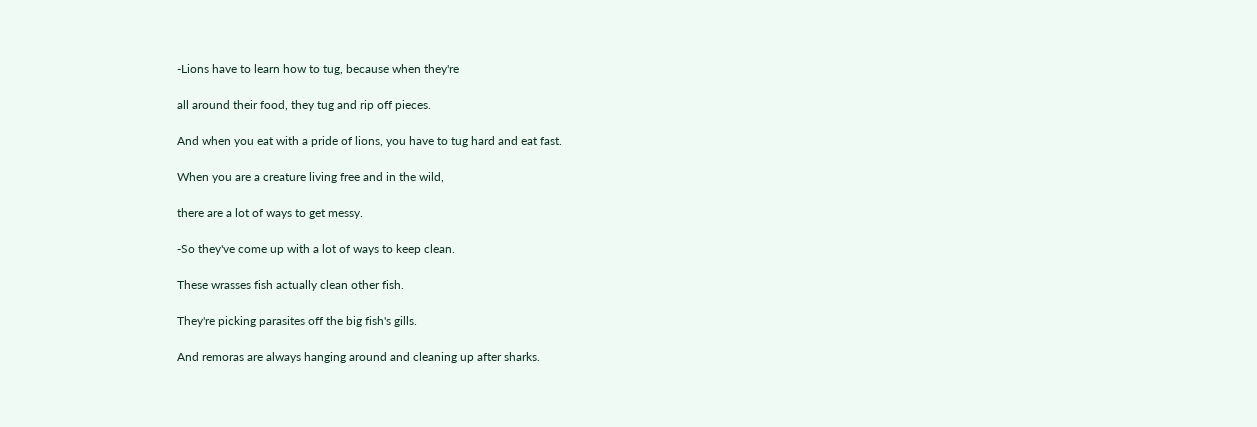-Lions have to learn how to tug, because when they're

all around their food, they tug and rip off pieces.

And when you eat with a pride of lions, you have to tug hard and eat fast.

When you are a creature living free and in the wild,

there are a lot of ways to get messy.

-So they've come up with a lot of ways to keep clean.

These wrasses fish actually clean other fish.

They're picking parasites off the big fish's gills.

And remoras are always hanging around and cleaning up after sharks.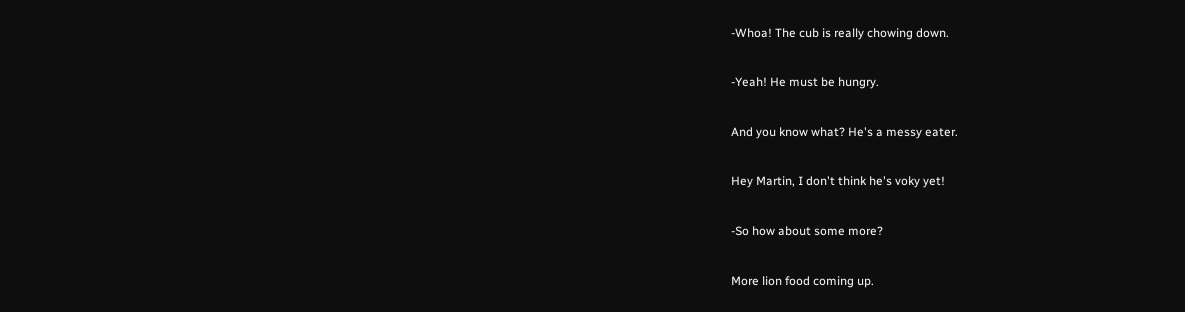-Whoa! The cub is really chowing down.

-Yeah! He must be hungry.

And you know what? He's a messy eater.

Hey Martin, I don't think he's voky yet!

-So how about some more?

More lion food coming up.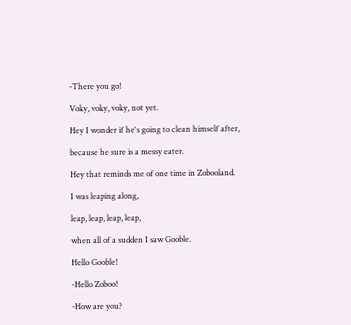-There you go!

Voky, voky, voky, not yet.

Hey I wonder if he's going to clean himself after,

because he sure is a messy eater.

Hey that reminds me of one time in Zobooland.

I was leaping along,

leap, leap, leap, leap,

when all of a sudden I saw Gooble.

Hello Gooble!

-Hello Zoboo!

-How are you?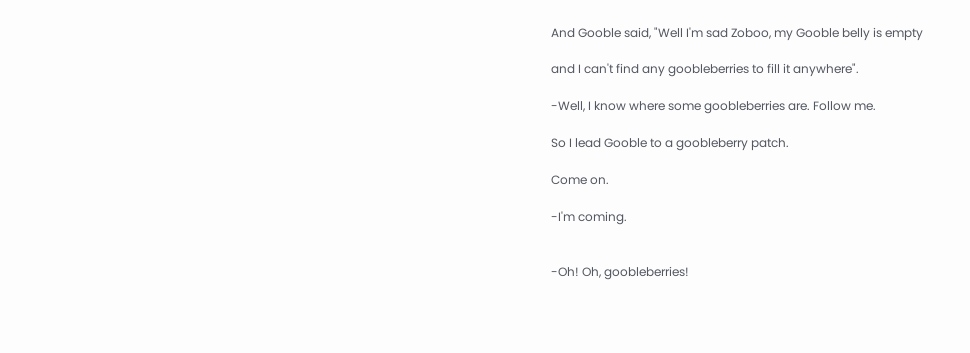And Gooble said, "Well I'm sad Zoboo, my Gooble belly is empty

and I can't find any goobleberries to fill it anywhere".

-Well, I know where some goobleberries are. Follow me.

So I lead Gooble to a goobleberry patch.

Come on.

-I'm coming.


-Oh! Oh, goobleberries!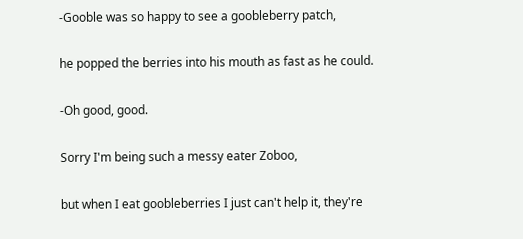-Gooble was so happy to see a goobleberry patch,

he popped the berries into his mouth as fast as he could.

-Oh good, good.

Sorry I'm being such a messy eater Zoboo,

but when I eat goobleberries I just can't help it, they're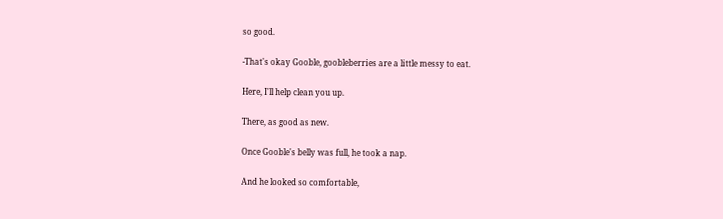so good.

-That's okay Gooble, goobleberries are a little messy to eat.

Here, I'll help clean you up.

There, as good as new.

Once Gooble's belly was full, he took a nap.

And he looked so comfortable,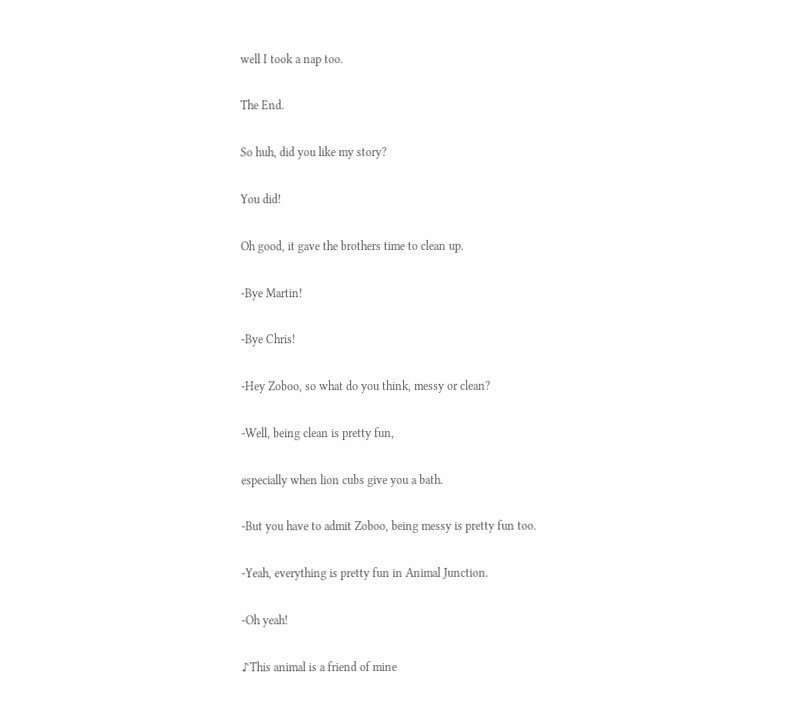well I took a nap too.

The End.

So huh, did you like my story?

You did!

Oh good, it gave the brothers time to clean up.

-Bye Martin!

-Bye Chris!

-Hey Zoboo, so what do you think, messy or clean?

-Well, being clean is pretty fun,

especially when lion cubs give you a bath.

-But you have to admit Zoboo, being messy is pretty fun too.

-Yeah, everything is pretty fun in Animal Junction.

-Oh yeah!

♪This animal is a friend of mine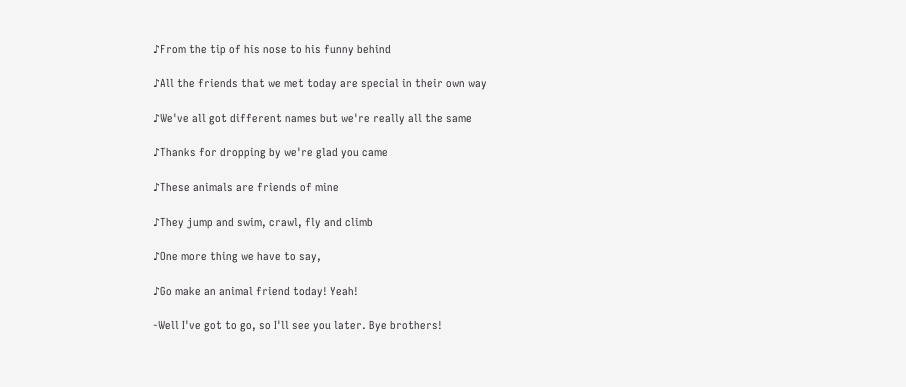♪From the tip of his nose to his funny behind

♪All the friends that we met today are special in their own way

♪We've all got different names but we're really all the same

♪Thanks for dropping by we're glad you came

♪These animals are friends of mine

♪They jump and swim, crawl, fly and climb

♪One more thing we have to say,

♪Go make an animal friend today! Yeah!

-Well I've got to go, so I'll see you later. Bye brothers!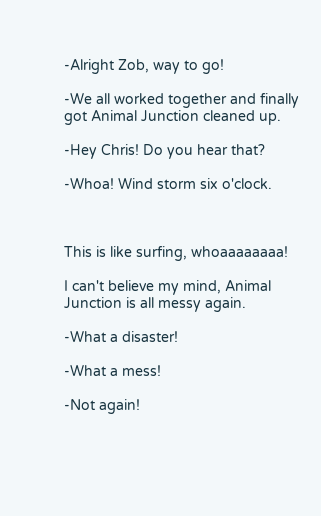-Alright Zob, way to go!

-We all worked together and finally got Animal Junction cleaned up.

-Hey Chris! Do you hear that?

-Whoa! Wind storm six o'clock.



This is like surfing, whoaaaaaaaa!

I can't believe my mind, Animal Junction is all messy again.

-What a disaster!

-What a mess!

-Not again!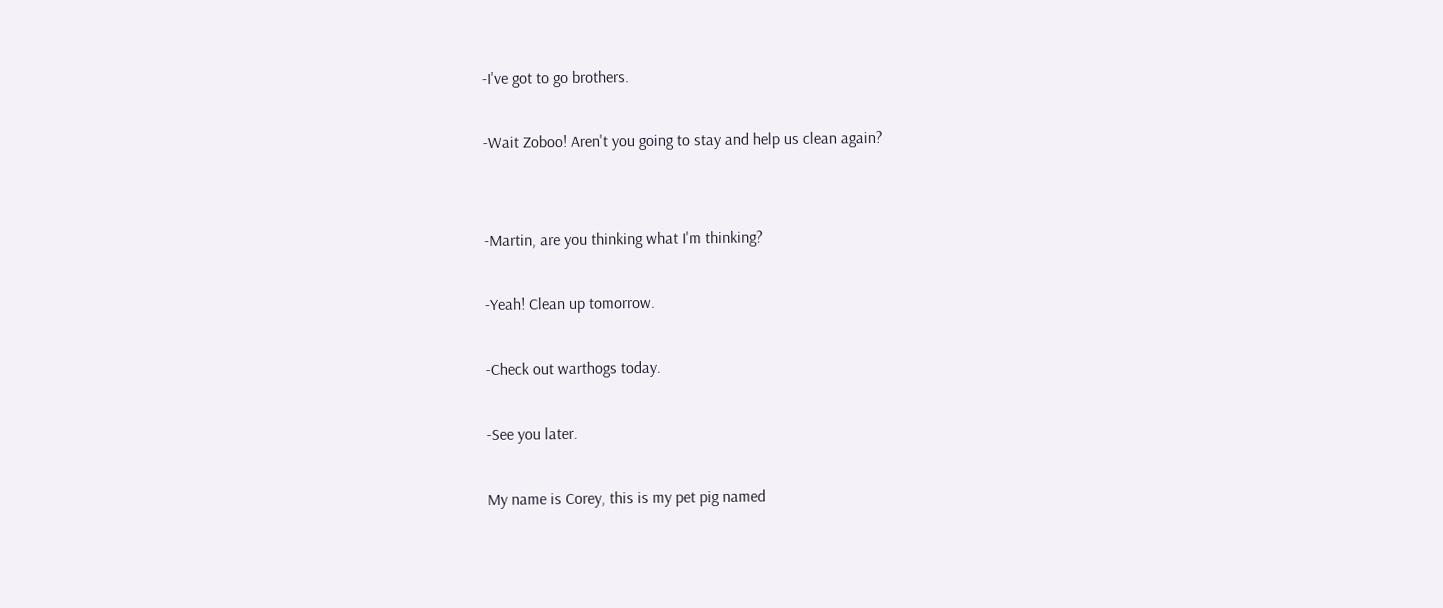-I've got to go brothers.

-Wait Zoboo! Aren't you going to stay and help us clean again?


-Martin, are you thinking what I'm thinking?

-Yeah! Clean up tomorrow.

-Check out warthogs today.

-See you later.

My name is Corey, this is my pet pig named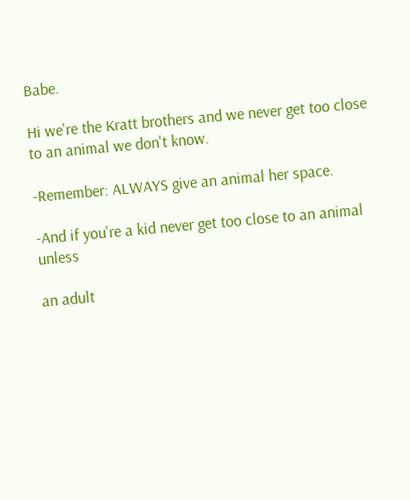Babe.

Hi we're the Kratt brothers and we never get too close to an animal we don't know.

-Remember: ALWAYS give an animal her space.

-And if you're a kid never get too close to an animal unless

an adult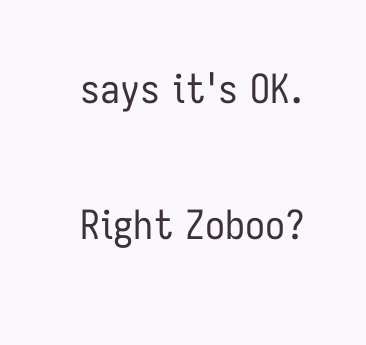says it's OK.

Right Zoboo?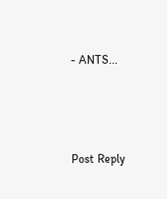- ANTS...



Post Reply